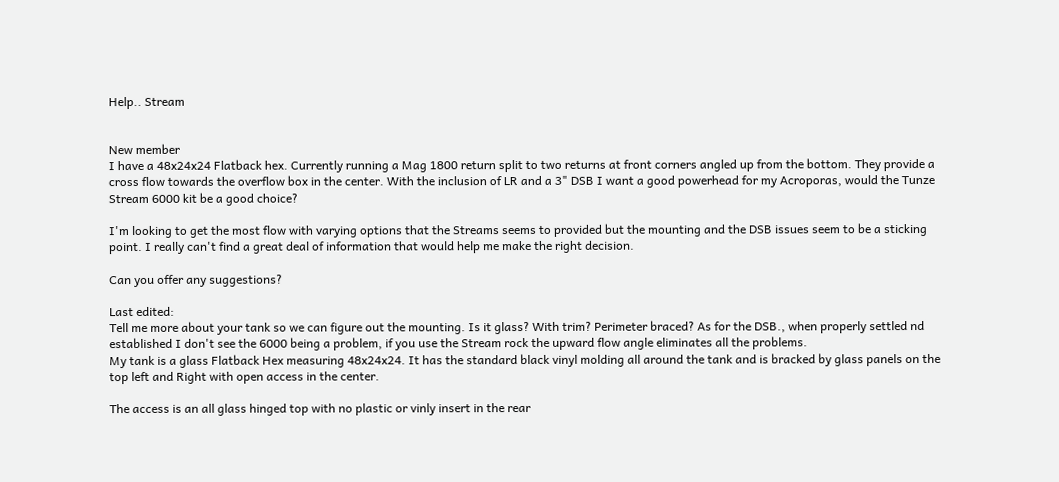Help.. Stream


New member
I have a 48x24x24 Flatback hex. Currently running a Mag 1800 return split to two returns at front corners angled up from the bottom. They provide a cross flow towards the overflow box in the center. With the inclusion of LR and a 3" DSB I want a good powerhead for my Acroporas, would the Tunze Stream 6000 kit be a good choice?

I'm looking to get the most flow with varying options that the Streams seems to provided but the mounting and the DSB issues seem to be a sticking point. I really can't find a great deal of information that would help me make the right decision.

Can you offer any suggestions?

Last edited:
Tell me more about your tank so we can figure out the mounting. Is it glass? With trim? Perimeter braced? As for the DSB., when properly settled nd established I don't see the 6000 being a problem, if you use the Stream rock the upward flow angle eliminates all the problems.
My tank is a glass Flatback Hex measuring 48x24x24. It has the standard black vinyl molding all around the tank and is bracked by glass panels on the top left and Right with open access in the center.

The access is an all glass hinged top with no plastic or vinly insert in the rear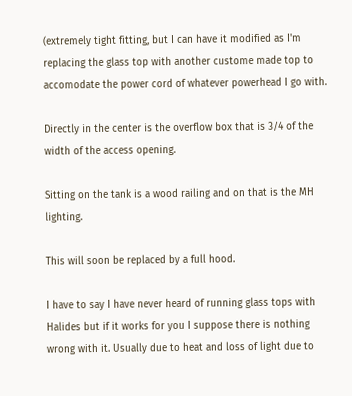(extremely tight fitting, but I can have it modified as I'm replacing the glass top with another custome made top to accomodate the power cord of whatever powerhead I go with.

Directly in the center is the overflow box that is 3/4 of the width of the access opening.

Sitting on the tank is a wood railing and on that is the MH lighting.

This will soon be replaced by a full hood.

I have to say I have never heard of running glass tops with Halides but if it works for you I suppose there is nothing wrong with it. Usually due to heat and loss of light due to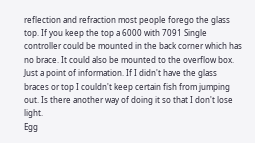reflection and refraction most people forego the glass top. If you keep the top a 6000 with 7091 Single controller could be mounted in the back corner which has no brace. It could also be mounted to the overflow box.
Just a point of information. If I didn't have the glass braces or top I couldn't keep certain fish from jumping out. Is there another way of doing it so that I don't lose light.
Egg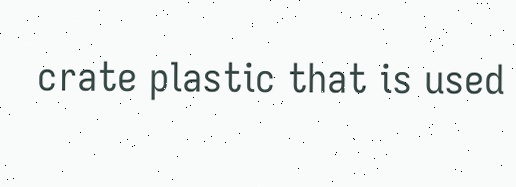crate plastic that is used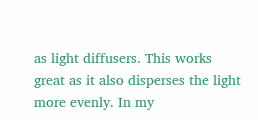as light diffusers. This works great as it also disperses the light more evenly. In my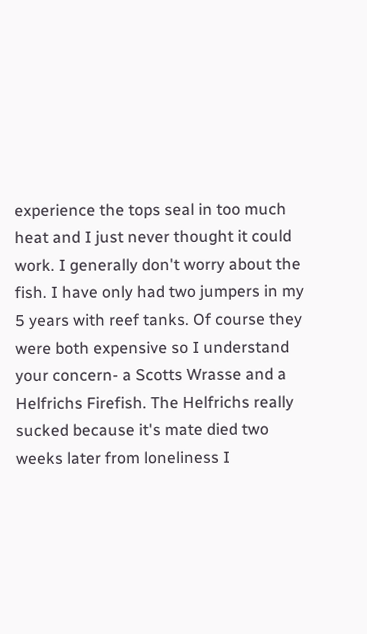experience the tops seal in too much heat and I just never thought it could work. I generally don't worry about the fish. I have only had two jumpers in my 5 years with reef tanks. Of course they were both expensive so I understand your concern- a Scotts Wrasse and a Helfrichs Firefish. The Helfrichs really sucked because it's mate died two weeks later from loneliness I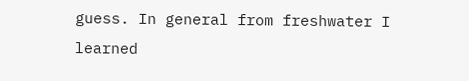guess. In general from freshwater I learned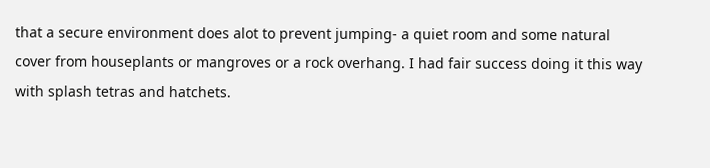that a secure environment does alot to prevent jumping- a quiet room and some natural cover from houseplants or mangroves or a rock overhang. I had fair success doing it this way with splash tetras and hatchets.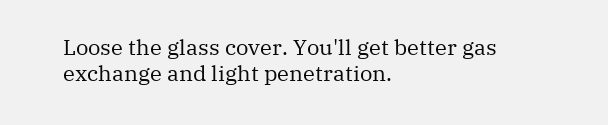Loose the glass cover. You'll get better gas exchange and light penetration.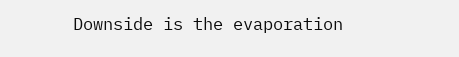Downside is the evaporation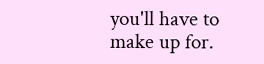you'll have to make up for.